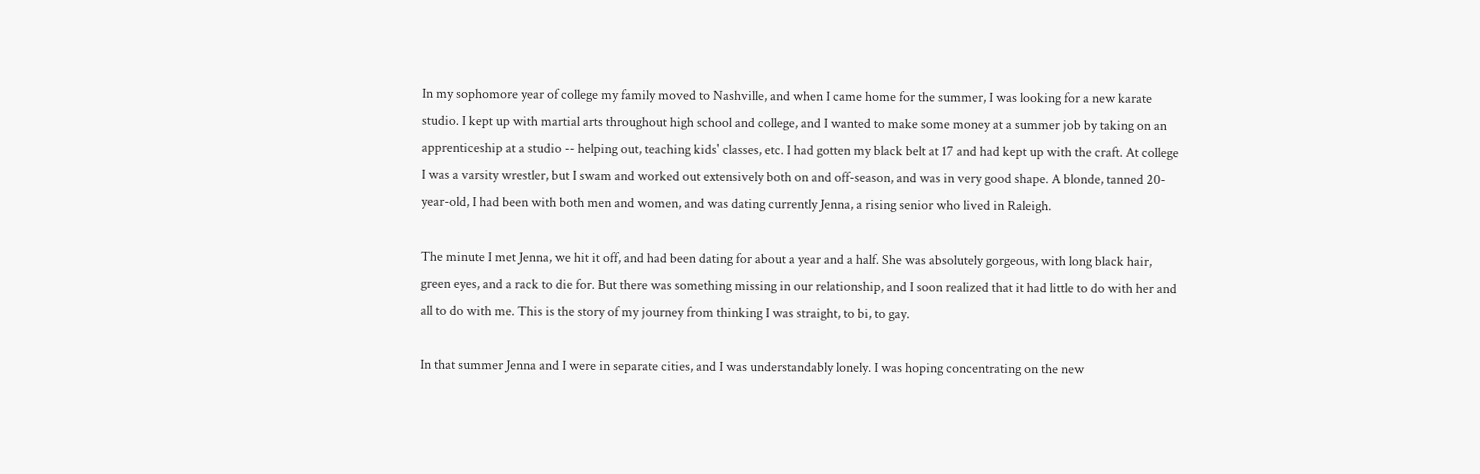In my sophomore year of college my family moved to Nashville, and when I came home for the summer, I was looking for a new karate studio. I kept up with martial arts throughout high school and college, and I wanted to make some money at a summer job by taking on an apprenticeship at a studio -- helping out, teaching kids' classes, etc. I had gotten my black belt at 17 and had kept up with the craft. At college I was a varsity wrestler, but I swam and worked out extensively both on and off-season, and was in very good shape. A blonde, tanned 20-year-old, I had been with both men and women, and was dating currently Jenna, a rising senior who lived in Raleigh.

The minute I met Jenna, we hit it off, and had been dating for about a year and a half. She was absolutely gorgeous, with long black hair, green eyes, and a rack to die for. But there was something missing in our relationship, and I soon realized that it had little to do with her and all to do with me. This is the story of my journey from thinking I was straight, to bi, to gay.

In that summer Jenna and I were in separate cities, and I was understandably lonely. I was hoping concentrating on the new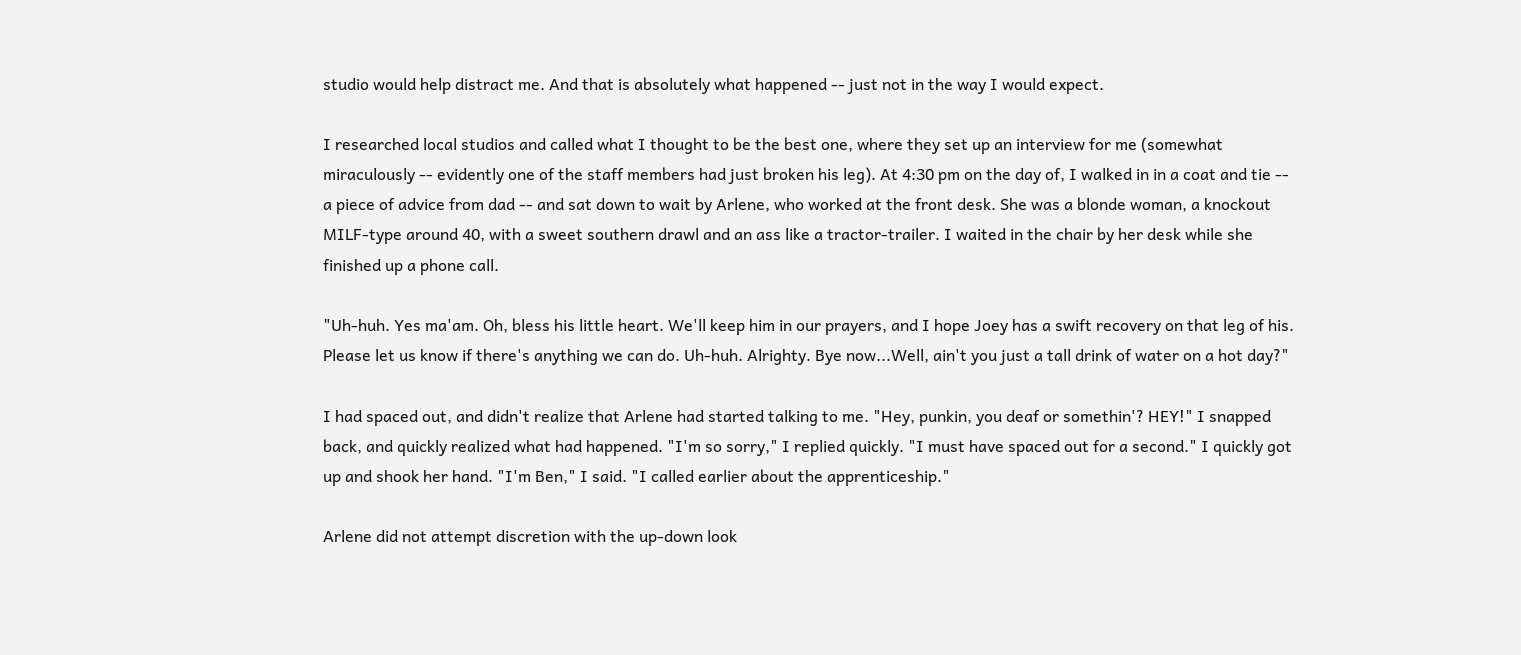studio would help distract me. And that is absolutely what happened -- just not in the way I would expect.

I researched local studios and called what I thought to be the best one, where they set up an interview for me (somewhat miraculously -- evidently one of the staff members had just broken his leg). At 4:30 pm on the day of, I walked in in a coat and tie -- a piece of advice from dad -- and sat down to wait by Arlene, who worked at the front desk. She was a blonde woman, a knockout MILF-type around 40, with a sweet southern drawl and an ass like a tractor-trailer. I waited in the chair by her desk while she finished up a phone call.

"Uh-huh. Yes ma'am. Oh, bless his little heart. We'll keep him in our prayers, and I hope Joey has a swift recovery on that leg of his. Please let us know if there's anything we can do. Uh-huh. Alrighty. Bye now...Well, ain't you just a tall drink of water on a hot day?"

I had spaced out, and didn't realize that Arlene had started talking to me. "Hey, punkin, you deaf or somethin'? HEY!" I snapped back, and quickly realized what had happened. "I'm so sorry," I replied quickly. "I must have spaced out for a second." I quickly got up and shook her hand. "I'm Ben," I said. "I called earlier about the apprenticeship."

Arlene did not attempt discretion with the up-down look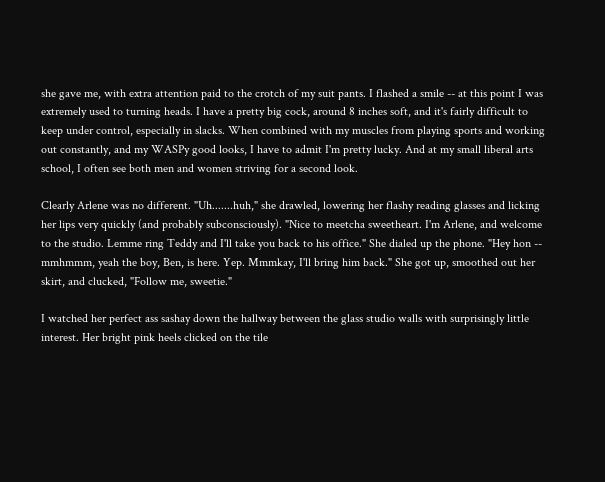she gave me, with extra attention paid to the crotch of my suit pants. I flashed a smile -- at this point I was extremely used to turning heads. I have a pretty big cock, around 8 inches soft, and it's fairly difficult to keep under control, especially in slacks. When combined with my muscles from playing sports and working out constantly, and my WASPy good looks, I have to admit I'm pretty lucky. And at my small liberal arts school, I often see both men and women striving for a second look.

Clearly Arlene was no different. "Uh.......huh," she drawled, lowering her flashy reading glasses and licking her lips very quickly (and probably subconsciously). "Nice to meetcha sweetheart. I'm Arlene, and welcome to the studio. Lemme ring Teddy and I'll take you back to his office." She dialed up the phone. "Hey hon -- mmhmmm, yeah the boy, Ben, is here. Yep. Mmmkay, I'll bring him back." She got up, smoothed out her skirt, and clucked, "Follow me, sweetie."

I watched her perfect ass sashay down the hallway between the glass studio walls with surprisingly little interest. Her bright pink heels clicked on the tile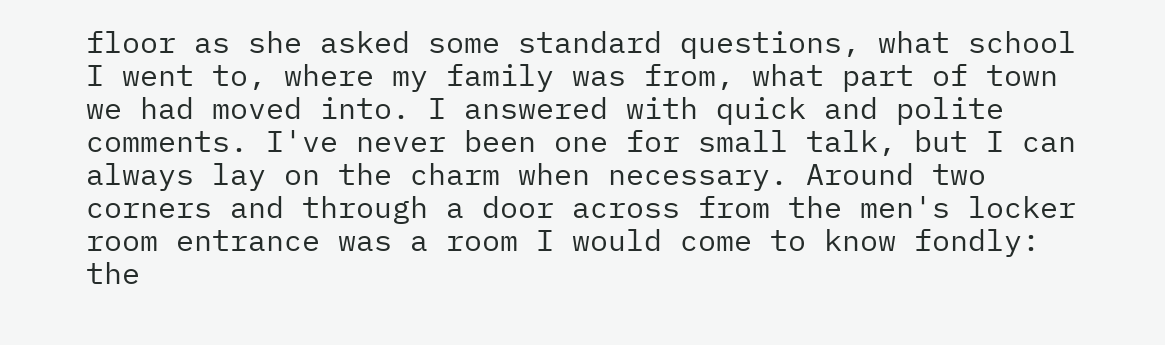floor as she asked some standard questions, what school I went to, where my family was from, what part of town we had moved into. I answered with quick and polite comments. I've never been one for small talk, but I can always lay on the charm when necessary. Around two corners and through a door across from the men's locker room entrance was a room I would come to know fondly: the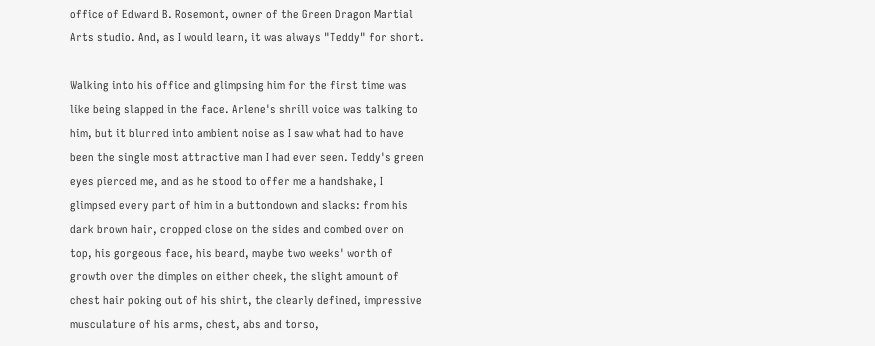office of Edward B. Rosemont, owner of the Green Dragon Martial Arts studio. And, as I would learn, it was always "Teddy" for short.

Walking into his office and glimpsing him for the first time was like being slapped in the face. Arlene's shrill voice was talking to him, but it blurred into ambient noise as I saw what had to have been the single most attractive man I had ever seen. Teddy's green eyes pierced me, and as he stood to offer me a handshake, I glimpsed every part of him in a buttondown and slacks: from his dark brown hair, cropped close on the sides and combed over on top, his gorgeous face, his beard, maybe two weeks' worth of growth over the dimples on either cheek, the slight amount of chest hair poking out of his shirt, the clearly defined, impressive musculature of his arms, chest, abs and torso,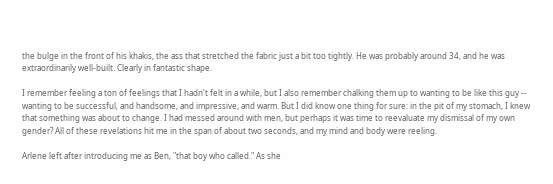the bulge in the front of his khakis, the ass that stretched the fabric just a bit too tightly. He was probably around 34, and he was extraordinarily well-built. Clearly in fantastic shape.

I remember feeling a ton of feelings that I hadn't felt in a while, but I also remember chalking them up to wanting to be like this guy -- wanting to be successful, and handsome, and impressive, and warm. But I did know one thing for sure: in the pit of my stomach, I knew that something was about to change. I had messed around with men, but perhaps it was time to reevaluate my dismissal of my own gender? All of these revelations hit me in the span of about two seconds, and my mind and body were reeling.

Arlene left after introducing me as Ben, "that boy who called." As she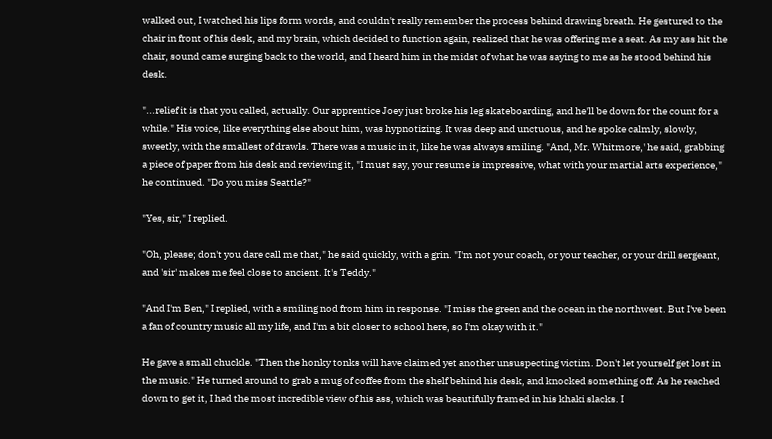walked out, I watched his lips form words, and couldn't really remember the process behind drawing breath. He gestured to the chair in front of his desk, and my brain, which decided to function again, realized that he was offering me a seat. As my ass hit the chair, sound came surging back to the world, and I heard him in the midst of what he was saying to me as he stood behind his desk.

"...relief it is that you called, actually. Our apprentice Joey just broke his leg skateboarding, and he'll be down for the count for a while." His voice, like everything else about him, was hypnotizing. It was deep and unctuous, and he spoke calmly, slowly, sweetly, with the smallest of drawls. There was a music in it, like he was always smiling. "And, Mr. Whitmore,' he said, grabbing a piece of paper from his desk and reviewing it, "I must say, your resume is impressive, what with your martial arts experience," he continued. "Do you miss Seattle?"

"Yes, sir," I replied.

"Oh, please; don't you dare call me that," he said quickly, with a grin. "I'm not your coach, or your teacher, or your drill sergeant, and 'sir' makes me feel close to ancient. It's Teddy."

"And I'm Ben," I replied, with a smiling nod from him in response. "I miss the green and the ocean in the northwest. But I've been a fan of country music all my life, and I'm a bit closer to school here, so I'm okay with it."

He gave a small chuckle. "Then the honky tonks will have claimed yet another unsuspecting victim. Don't let yourself get lost in the music." He turned around to grab a mug of coffee from the shelf behind his desk, and knocked something off. As he reached down to get it, I had the most incredible view of his ass, which was beautifully framed in his khaki slacks. I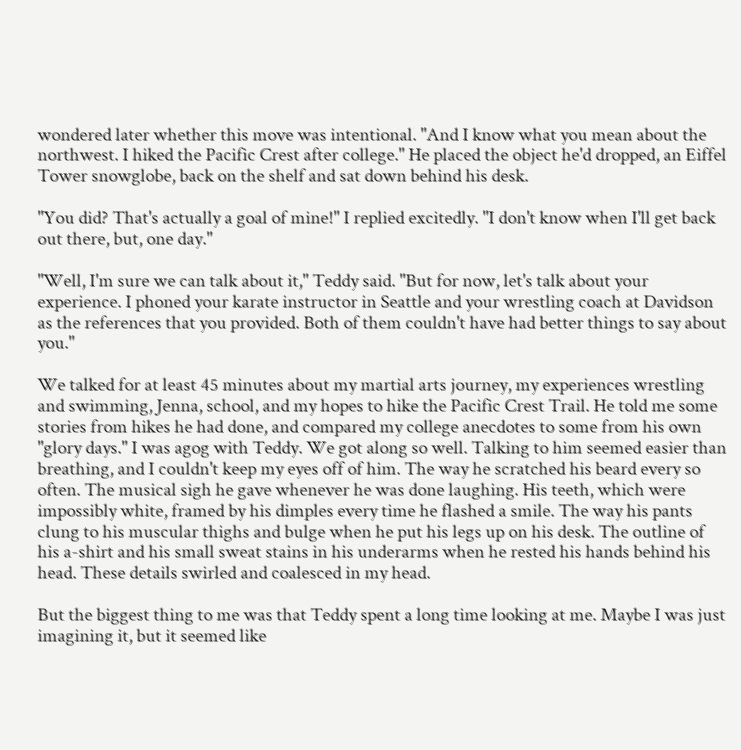wondered later whether this move was intentional. "And I know what you mean about the northwest. I hiked the Pacific Crest after college." He placed the object he'd dropped, an Eiffel Tower snowglobe, back on the shelf and sat down behind his desk.

"You did? That's actually a goal of mine!" I replied excitedly. "I don't know when I'll get back out there, but, one day."

"Well, I'm sure we can talk about it," Teddy said. "But for now, let's talk about your experience. I phoned your karate instructor in Seattle and your wrestling coach at Davidson as the references that you provided. Both of them couldn't have had better things to say about you."

We talked for at least 45 minutes about my martial arts journey, my experiences wrestling and swimming, Jenna, school, and my hopes to hike the Pacific Crest Trail. He told me some stories from hikes he had done, and compared my college anecdotes to some from his own "glory days." I was agog with Teddy. We got along so well. Talking to him seemed easier than breathing, and I couldn't keep my eyes off of him. The way he scratched his beard every so often. The musical sigh he gave whenever he was done laughing. His teeth, which were impossibly white, framed by his dimples every time he flashed a smile. The way his pants clung to his muscular thighs and bulge when he put his legs up on his desk. The outline of his a-shirt and his small sweat stains in his underarms when he rested his hands behind his head. These details swirled and coalesced in my head.

But the biggest thing to me was that Teddy spent a long time looking at me. Maybe I was just imagining it, but it seemed like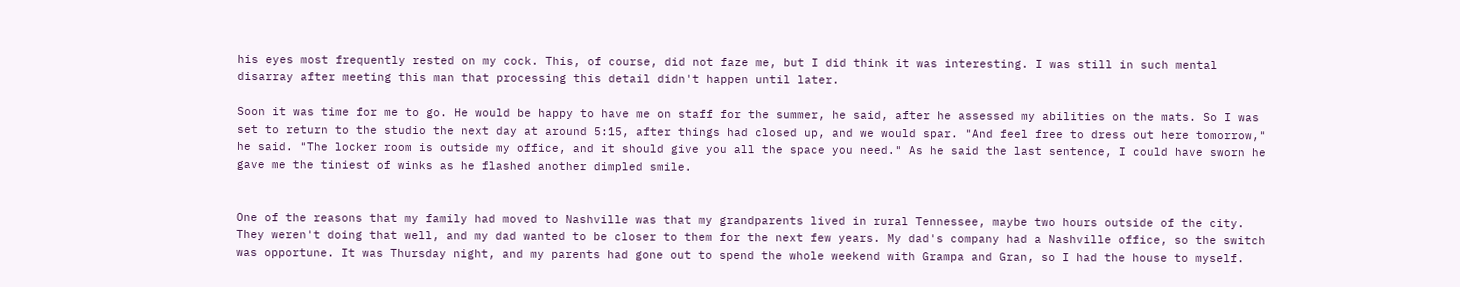his eyes most frequently rested on my cock. This, of course, did not faze me, but I did think it was interesting. I was still in such mental disarray after meeting this man that processing this detail didn't happen until later.

Soon it was time for me to go. He would be happy to have me on staff for the summer, he said, after he assessed my abilities on the mats. So I was set to return to the studio the next day at around 5:15, after things had closed up, and we would spar. "And feel free to dress out here tomorrow," he said. "The locker room is outside my office, and it should give you all the space you need." As he said the last sentence, I could have sworn he gave me the tiniest of winks as he flashed another dimpled smile.


One of the reasons that my family had moved to Nashville was that my grandparents lived in rural Tennessee, maybe two hours outside of the city. They weren't doing that well, and my dad wanted to be closer to them for the next few years. My dad's company had a Nashville office, so the switch was opportune. It was Thursday night, and my parents had gone out to spend the whole weekend with Grampa and Gran, so I had the house to myself.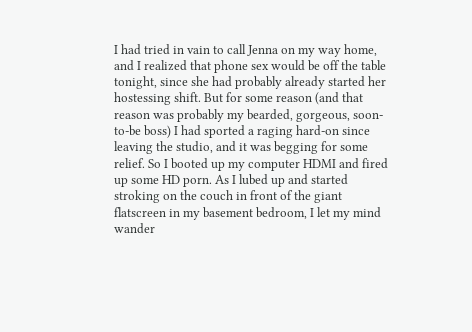I had tried in vain to call Jenna on my way home, and I realized that phone sex would be off the table tonight, since she had probably already started her hostessing shift. But for some reason (and that reason was probably my bearded, gorgeous, soon-to-be boss) I had sported a raging hard-on since leaving the studio, and it was begging for some relief. So I booted up my computer HDMI and fired up some HD porn. As I lubed up and started stroking on the couch in front of the giant flatscreen in my basement bedroom, I let my mind wander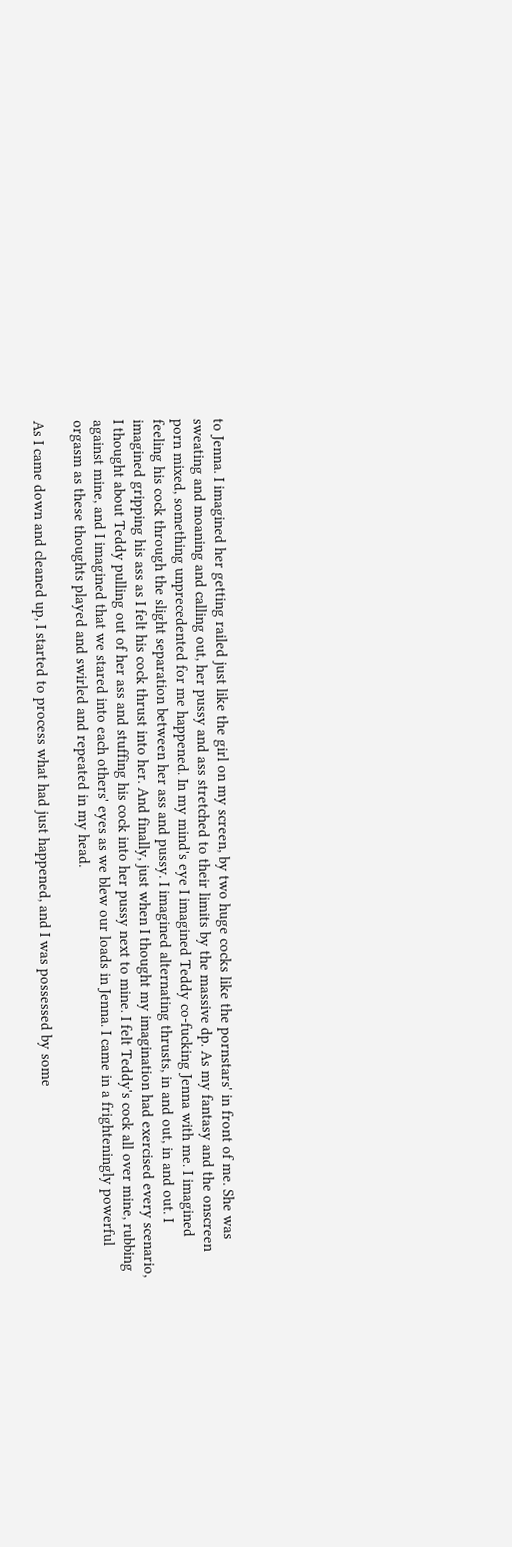to Jenna. I imagined her getting railed just like the girl on my screen, by two huge cocks like the pornstars' in front of me. She was sweating and moaning and calling out, her pussy and ass stretched to their limits by the massive dp. As my fantasy and the onscreen porn mixed, something unprecedented for me happened. In my mind's eye I imagined Teddy co-fucking Jenna with me. I imagined feeling his cock through the slight separation between her ass and pussy. I imagined alternating thrusts, in and out, in and out. I imagined gripping his ass as I felt his cock thrust into her. And finally, just when I thought my imagination had exercised every scenario, I thought about Teddy pulling out of her ass and stuffing his cock into her pussy next to mine. I felt Teddy's cock all over mine, rubbing against mine, and I imagined that we stared into each others' eyes as we blew our loads in Jenna. I came in a frighteningly powerful orgasm as these thoughts played and swirled and repeated in my head.

As I came down and cleaned up, I started to process what had just happened, and I was possessed by some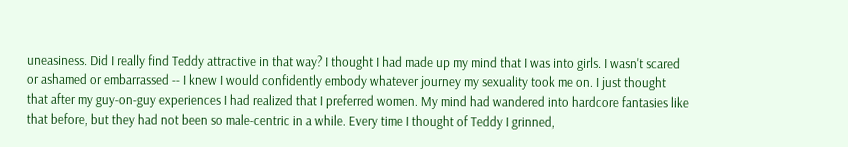uneasiness. Did I really find Teddy attractive in that way? I thought I had made up my mind that I was into girls. I wasn't scared or ashamed or embarrassed -- I knew I would confidently embody whatever journey my sexuality took me on. I just thought that after my guy-on-guy experiences I had realized that I preferred women. My mind had wandered into hardcore fantasies like that before, but they had not been so male-centric in a while. Every time I thought of Teddy I grinned,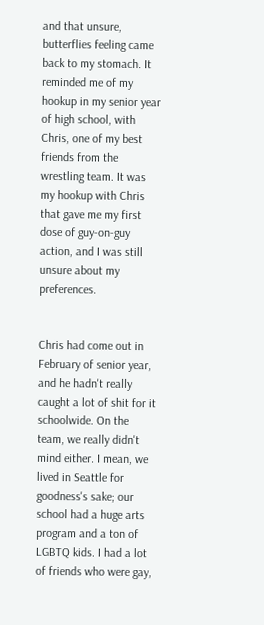and that unsure, butterflies feeling came back to my stomach. It reminded me of my hookup in my senior year of high school, with Chris, one of my best friends from the wrestling team. It was my hookup with Chris that gave me my first dose of guy-on-guy action, and I was still unsure about my preferences.


Chris had come out in February of senior year, and he hadn't really caught a lot of shit for it schoolwide. On the team, we really didn't mind either. I mean, we lived in Seattle for goodness's sake; our school had a huge arts program and a ton of LGBTQ kids. I had a lot of friends who were gay,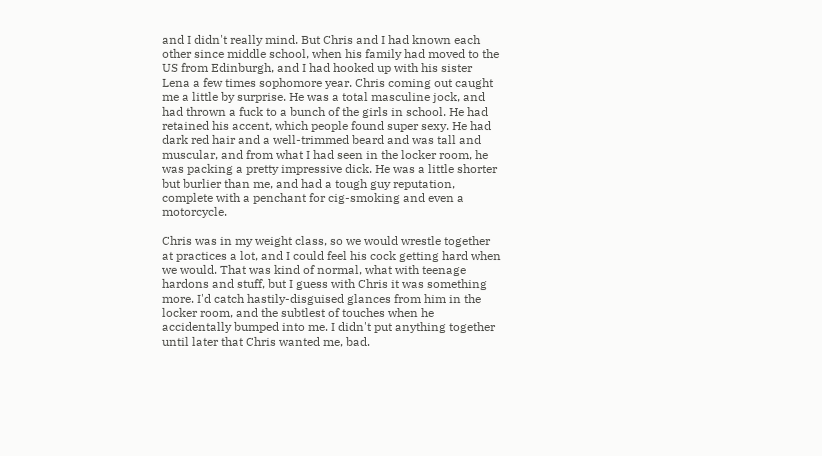and I didn't really mind. But Chris and I had known each other since middle school, when his family had moved to the US from Edinburgh, and I had hooked up with his sister Lena a few times sophomore year. Chris coming out caught me a little by surprise. He was a total masculine jock, and had thrown a fuck to a bunch of the girls in school. He had retained his accent, which people found super sexy. He had dark red hair and a well-trimmed beard and was tall and muscular, and from what I had seen in the locker room, he was packing a pretty impressive dick. He was a little shorter but burlier than me, and had a tough guy reputation, complete with a penchant for cig-smoking and even a motorcycle.

Chris was in my weight class, so we would wrestle together at practices a lot, and I could feel his cock getting hard when we would. That was kind of normal, what with teenage hardons and stuff, but I guess with Chris it was something more. I'd catch hastily-disguised glances from him in the locker room, and the subtlest of touches when he accidentally bumped into me. I didn't put anything together until later that Chris wanted me, bad.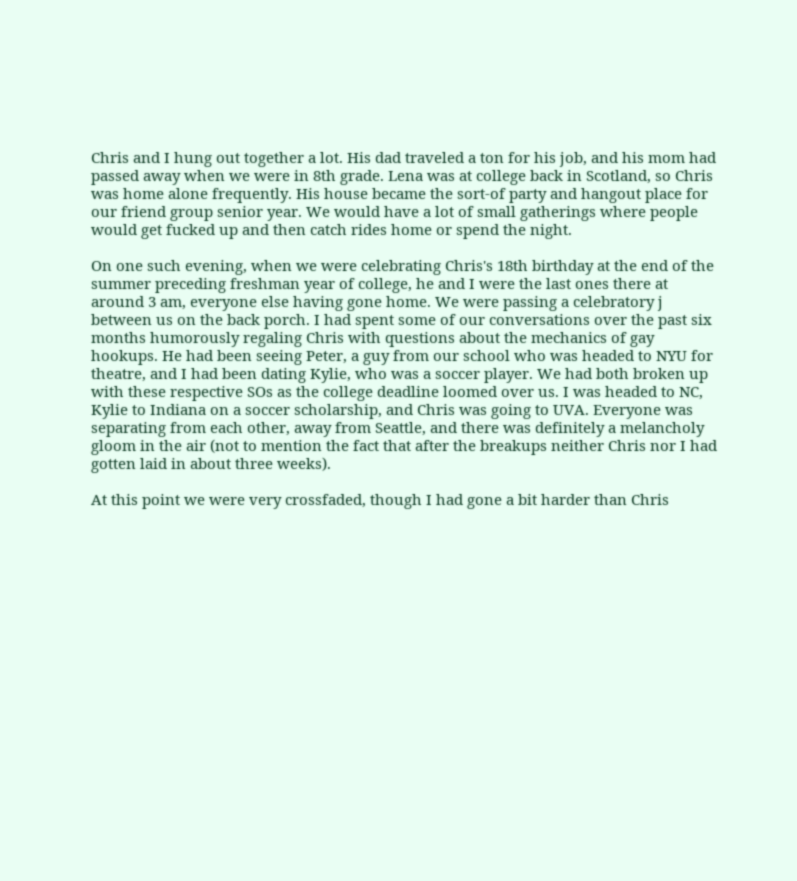Chris and I hung out together a lot. His dad traveled a ton for his job, and his mom had passed away when we were in 8th grade. Lena was at college back in Scotland, so Chris was home alone frequently. His house became the sort-of party and hangout place for our friend group senior year. We would have a lot of small gatherings where people would get fucked up and then catch rides home or spend the night.

On one such evening, when we were celebrating Chris's 18th birthday at the end of the summer preceding freshman year of college, he and I were the last ones there at around 3 am, everyone else having gone home. We were passing a celebratory j between us on the back porch. I had spent some of our conversations over the past six months humorously regaling Chris with questions about the mechanics of gay hookups. He had been seeing Peter, a guy from our school who was headed to NYU for theatre, and I had been dating Kylie, who was a soccer player. We had both broken up with these respective SOs as the college deadline loomed over us. I was headed to NC, Kylie to Indiana on a soccer scholarship, and Chris was going to UVA. Everyone was separating from each other, away from Seattle, and there was definitely a melancholy gloom in the air (not to mention the fact that after the breakups neither Chris nor I had gotten laid in about three weeks).

At this point we were very crossfaded, though I had gone a bit harder than Chris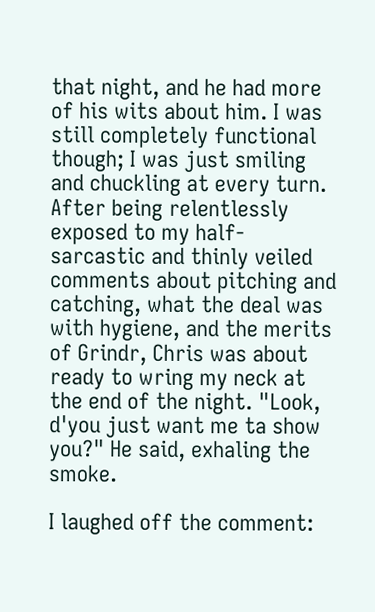that night, and he had more of his wits about him. I was still completely functional though; I was just smiling and chuckling at every turn. After being relentlessly exposed to my half-sarcastic and thinly veiled comments about pitching and catching, what the deal was with hygiene, and the merits of Grindr, Chris was about ready to wring my neck at the end of the night. "Look, d'you just want me ta show you?" He said, exhaling the smoke.

I laughed off the comment: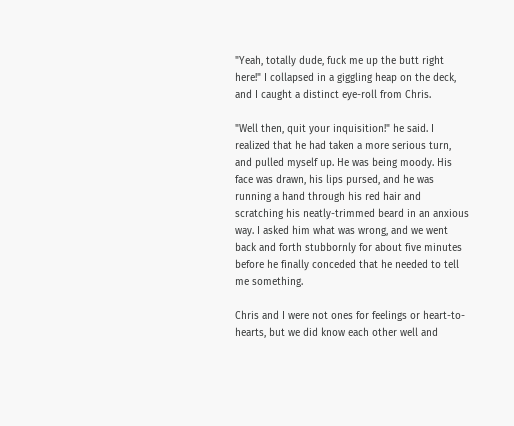"Yeah, totally dude, fuck me up the butt right here!" I collapsed in a giggling heap on the deck, and I caught a distinct eye-roll from Chris.

"Well then, quit your inquisition!" he said. I realized that he had taken a more serious turn, and pulled myself up. He was being moody. His face was drawn, his lips pursed, and he was running a hand through his red hair and scratching his neatly-trimmed beard in an anxious way. I asked him what was wrong, and we went back and forth stubbornly for about five minutes before he finally conceded that he needed to tell me something.

Chris and I were not ones for feelings or heart-to-hearts, but we did know each other well and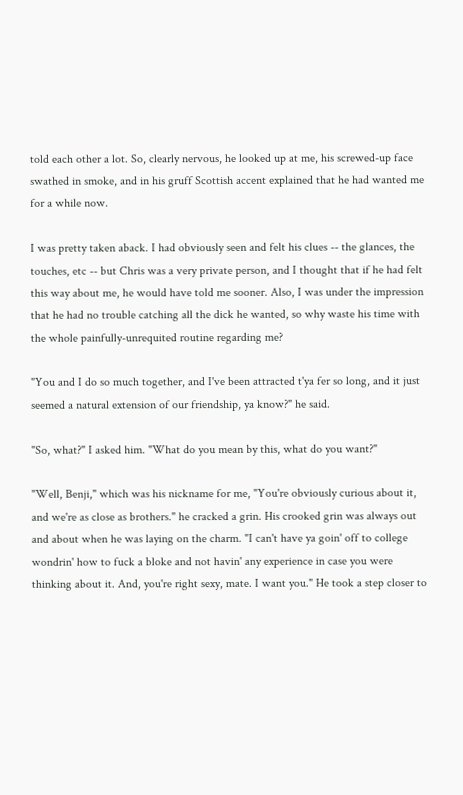told each other a lot. So, clearly nervous, he looked up at me, his screwed-up face swathed in smoke, and in his gruff Scottish accent explained that he had wanted me for a while now.

I was pretty taken aback. I had obviously seen and felt his clues -- the glances, the touches, etc -- but Chris was a very private person, and I thought that if he had felt this way about me, he would have told me sooner. Also, I was under the impression that he had no trouble catching all the dick he wanted, so why waste his time with the whole painfully-unrequited routine regarding me?

"You and I do so much together, and I've been attracted t'ya fer so long, and it just seemed a natural extension of our friendship, ya know?" he said.

"So, what?" I asked him. "What do you mean by this, what do you want?"

"Well, Benji," which was his nickname for me, "You're obviously curious about it, and we're as close as brothers." he cracked a grin. His crooked grin was always out and about when he was laying on the charm. "I can't have ya goin' off to college wondrin' how to fuck a bloke and not havin' any experience in case you were thinking about it. And, you're right sexy, mate. I want you." He took a step closer to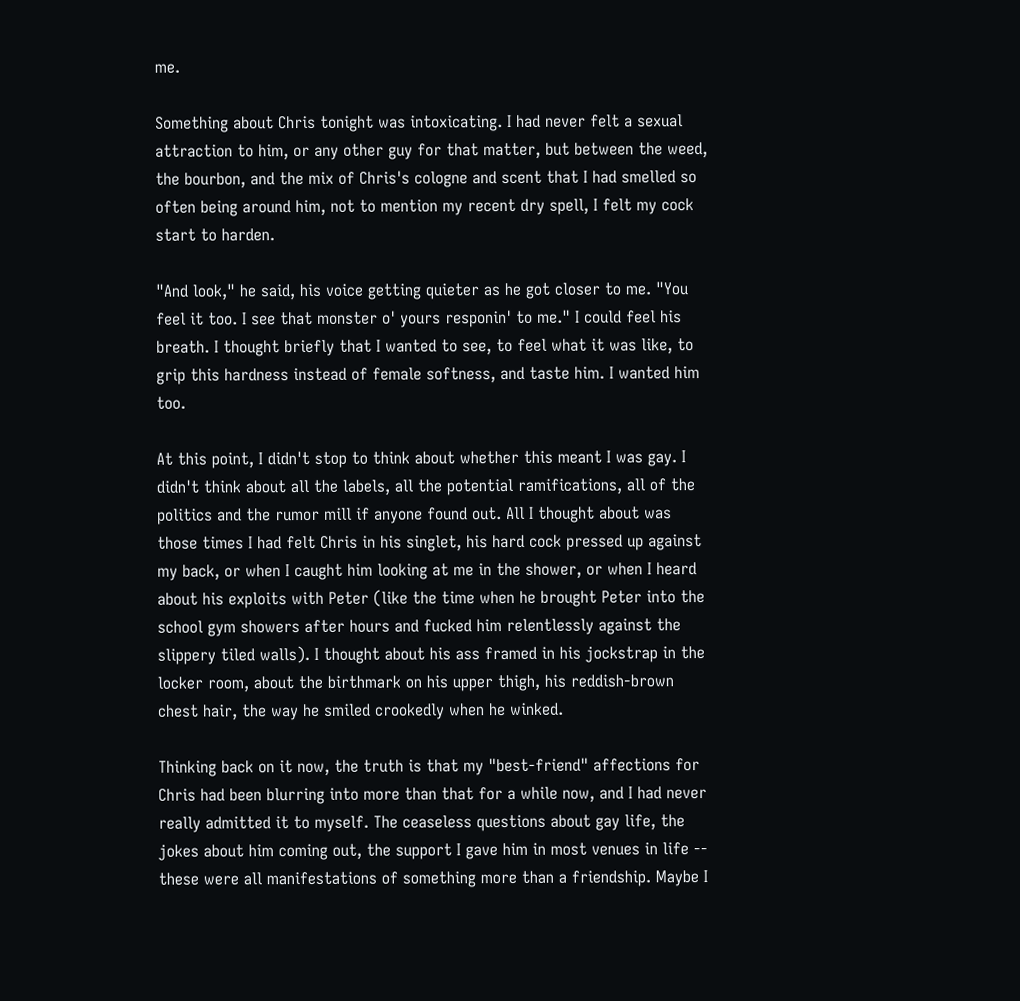me.

Something about Chris tonight was intoxicating. I had never felt a sexual attraction to him, or any other guy for that matter, but between the weed, the bourbon, and the mix of Chris's cologne and scent that I had smelled so often being around him, not to mention my recent dry spell, I felt my cock start to harden.

"And look," he said, his voice getting quieter as he got closer to me. "You feel it too. I see that monster o' yours responin' to me." I could feel his breath. I thought briefly that I wanted to see, to feel what it was like, to grip this hardness instead of female softness, and taste him. I wanted him too.

At this point, I didn't stop to think about whether this meant I was gay. I didn't think about all the labels, all the potential ramifications, all of the politics and the rumor mill if anyone found out. All I thought about was those times I had felt Chris in his singlet, his hard cock pressed up against my back, or when I caught him looking at me in the shower, or when I heard about his exploits with Peter (like the time when he brought Peter into the school gym showers after hours and fucked him relentlessly against the slippery tiled walls). I thought about his ass framed in his jockstrap in the locker room, about the birthmark on his upper thigh, his reddish-brown chest hair, the way he smiled crookedly when he winked.

Thinking back on it now, the truth is that my "best-friend" affections for Chris had been blurring into more than that for a while now, and I had never really admitted it to myself. The ceaseless questions about gay life, the jokes about him coming out, the support I gave him in most venues in life -- these were all manifestations of something more than a friendship. Maybe I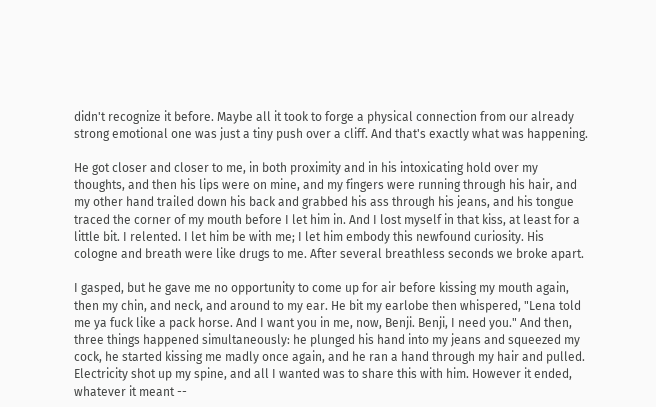didn't recognize it before. Maybe all it took to forge a physical connection from our already strong emotional one was just a tiny push over a cliff. And that's exactly what was happening.

He got closer and closer to me, in both proximity and in his intoxicating hold over my thoughts, and then his lips were on mine, and my fingers were running through his hair, and my other hand trailed down his back and grabbed his ass through his jeans, and his tongue traced the corner of my mouth before I let him in. And I lost myself in that kiss, at least for a little bit. I relented. I let him be with me; I let him embody this newfound curiosity. His cologne and breath were like drugs to me. After several breathless seconds we broke apart.

I gasped, but he gave me no opportunity to come up for air before kissing my mouth again, then my chin, and neck, and around to my ear. He bit my earlobe then whispered, "Lena told me ya fuck like a pack horse. And I want you in me, now, Benji. Benji, I need you." And then, three things happened simultaneously: he plunged his hand into my jeans and squeezed my cock, he started kissing me madly once again, and he ran a hand through my hair and pulled. Electricity shot up my spine, and all I wanted was to share this with him. However it ended, whatever it meant --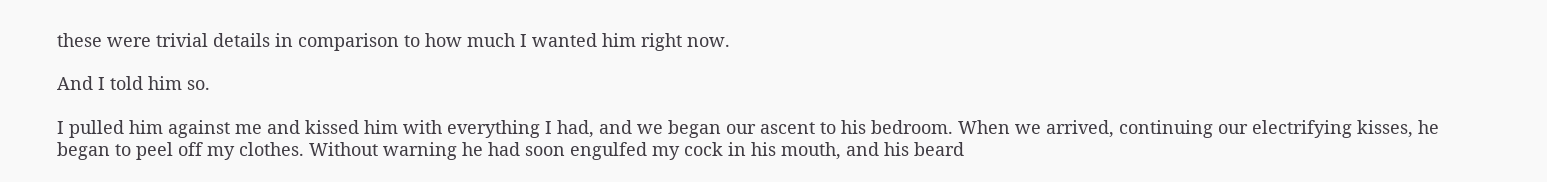these were trivial details in comparison to how much I wanted him right now.

And I told him so.

I pulled him against me and kissed him with everything I had, and we began our ascent to his bedroom. When we arrived, continuing our electrifying kisses, he began to peel off my clothes. Without warning he had soon engulfed my cock in his mouth, and his beard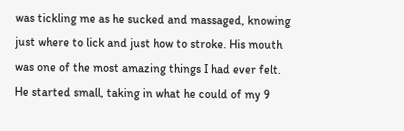was tickling me as he sucked and massaged, knowing just where to lick and just how to stroke. His mouth was one of the most amazing things I had ever felt. He started small, taking in what he could of my 9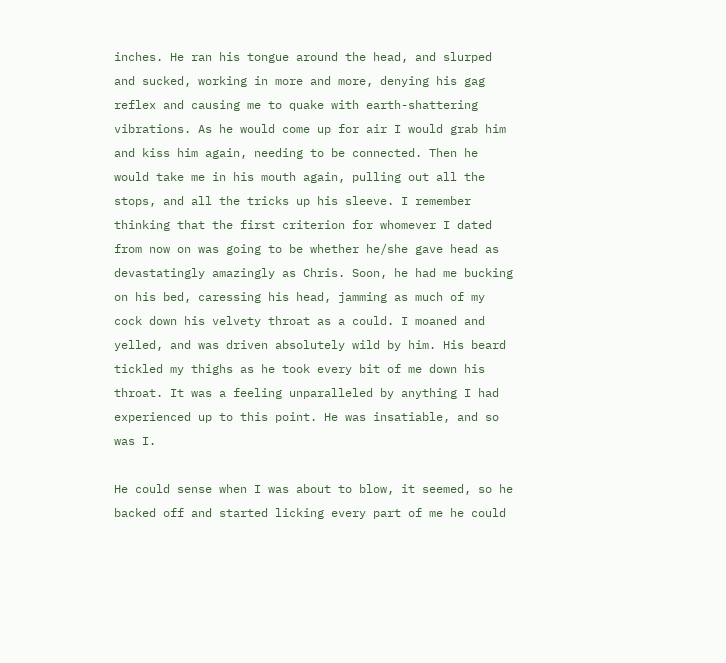inches. He ran his tongue around the head, and slurped and sucked, working in more and more, denying his gag reflex and causing me to quake with earth-shattering vibrations. As he would come up for air I would grab him and kiss him again, needing to be connected. Then he would take me in his mouth again, pulling out all the stops, and all the tricks up his sleeve. I remember thinking that the first criterion for whomever I dated from now on was going to be whether he/she gave head as devastatingly amazingly as Chris. Soon, he had me bucking on his bed, caressing his head, jamming as much of my cock down his velvety throat as a could. I moaned and yelled, and was driven absolutely wild by him. His beard tickled my thighs as he took every bit of me down his throat. It was a feeling unparalleled by anything I had experienced up to this point. He was insatiable, and so was I.

He could sense when I was about to blow, it seemed, so he backed off and started licking every part of me he could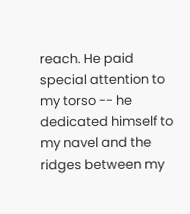reach. He paid special attention to my torso -- he dedicated himself to my navel and the ridges between my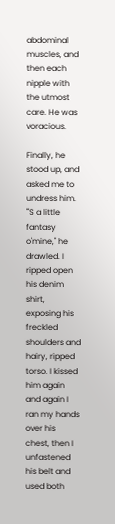abdominal muscles, and then each nipple with the utmost care. He was voracious.

Finally, he stood up, and asked me to undress him. "'S a little fantasy o'mine," he drawled. I ripped open his denim shirt, exposing his freckled shoulders and hairy, ripped torso. I kissed him again and again I ran my hands over his chest, then I unfastened his belt and used both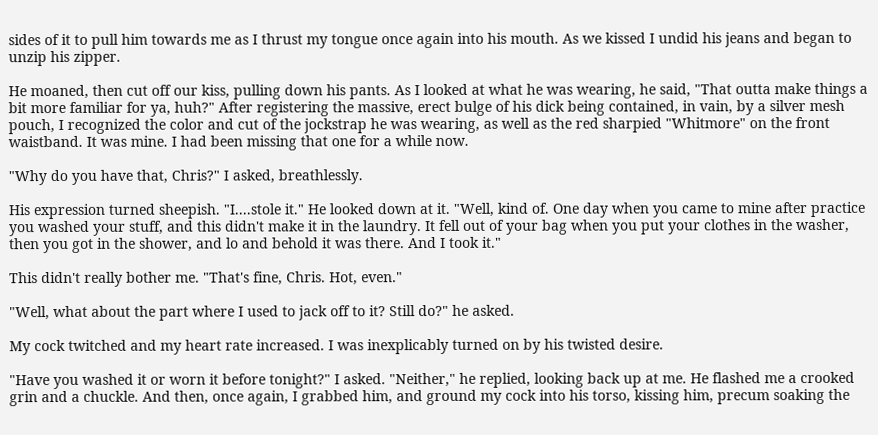sides of it to pull him towards me as I thrust my tongue once again into his mouth. As we kissed I undid his jeans and began to unzip his zipper.

He moaned, then cut off our kiss, pulling down his pants. As I looked at what he was wearing, he said, "That outta make things a bit more familiar for ya, huh?" After registering the massive, erect bulge of his dick being contained, in vain, by a silver mesh pouch, I recognized the color and cut of the jockstrap he was wearing, as well as the red sharpied "Whitmore" on the front waistband. It was mine. I had been missing that one for a while now.

"Why do you have that, Chris?" I asked, breathlessly.

His expression turned sheepish. "I....stole it." He looked down at it. "Well, kind of. One day when you came to mine after practice you washed your stuff, and this didn't make it in the laundry. It fell out of your bag when you put your clothes in the washer, then you got in the shower, and lo and behold it was there. And I took it."

This didn't really bother me. "That's fine, Chris. Hot, even."

"Well, what about the part where I used to jack off to it? Still do?" he asked.

My cock twitched and my heart rate increased. I was inexplicably turned on by his twisted desire.

"Have you washed it or worn it before tonight?" I asked. "Neither," he replied, looking back up at me. He flashed me a crooked grin and a chuckle. And then, once again, I grabbed him, and ground my cock into his torso, kissing him, precum soaking the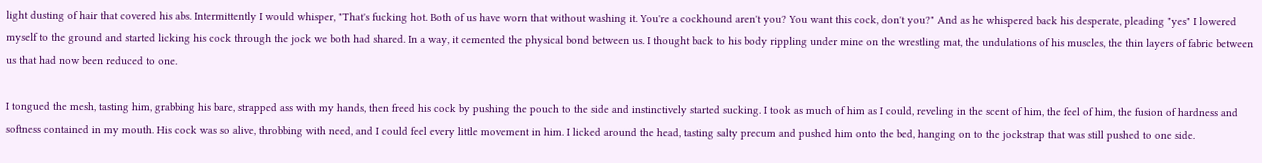light dusting of hair that covered his abs. Intermittently I would whisper, "That's fucking hot. Both of us have worn that without washing it. You're a cockhound aren't you? You want this cock, don't you?" And as he whispered back his desperate, pleading "yes" I lowered myself to the ground and started licking his cock through the jock we both had shared. In a way, it cemented the physical bond between us. I thought back to his body rippling under mine on the wrestling mat, the undulations of his muscles, the thin layers of fabric between us that had now been reduced to one.

I tongued the mesh, tasting him, grabbing his bare, strapped ass with my hands, then freed his cock by pushing the pouch to the side and instinctively started sucking. I took as much of him as I could, reveling in the scent of him, the feel of him, the fusion of hardness and softness contained in my mouth. His cock was so alive, throbbing with need, and I could feel every little movement in him. I licked around the head, tasting salty precum and pushed him onto the bed, hanging on to the jockstrap that was still pushed to one side.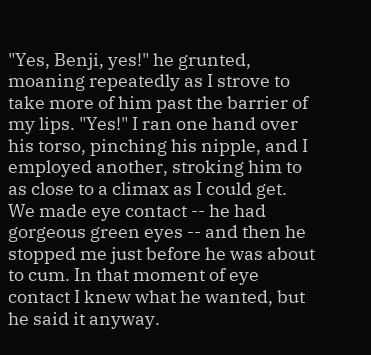"Yes, Benji, yes!" he grunted, moaning repeatedly as I strove to take more of him past the barrier of my lips. "Yes!" I ran one hand over his torso, pinching his nipple, and I employed another, stroking him to as close to a climax as I could get. We made eye contact -- he had gorgeous green eyes -- and then he stopped me just before he was about to cum. In that moment of eye contact I knew what he wanted, but he said it anyway.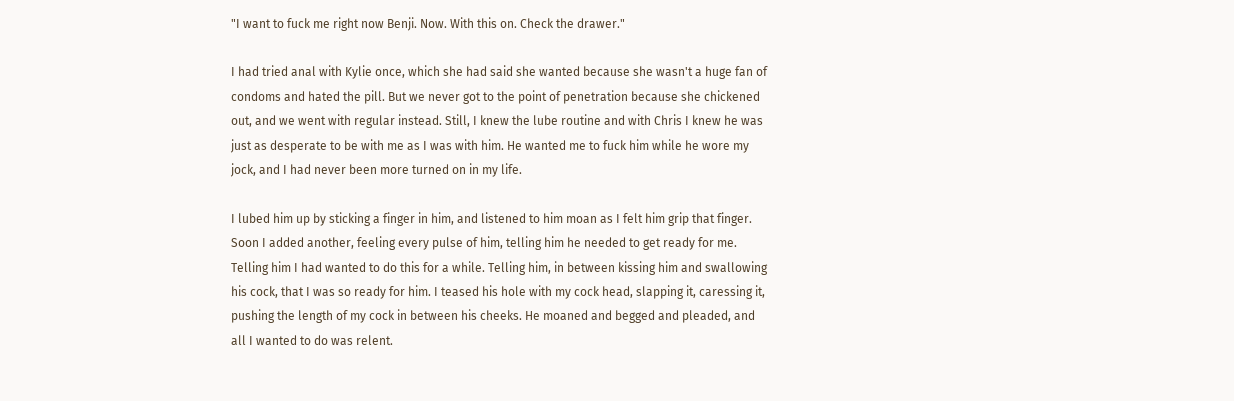"I want to fuck me right now Benji. Now. With this on. Check the drawer."

I had tried anal with Kylie once, which she had said she wanted because she wasn't a huge fan of condoms and hated the pill. But we never got to the point of penetration because she chickened out, and we went with regular instead. Still, I knew the lube routine and with Chris I knew he was just as desperate to be with me as I was with him. He wanted me to fuck him while he wore my jock, and I had never been more turned on in my life.

I lubed him up by sticking a finger in him, and listened to him moan as I felt him grip that finger. Soon I added another, feeling every pulse of him, telling him he needed to get ready for me. Telling him I had wanted to do this for a while. Telling him, in between kissing him and swallowing his cock, that I was so ready for him. I teased his hole with my cock head, slapping it, caressing it, pushing the length of my cock in between his cheeks. He moaned and begged and pleaded, and all I wanted to do was relent.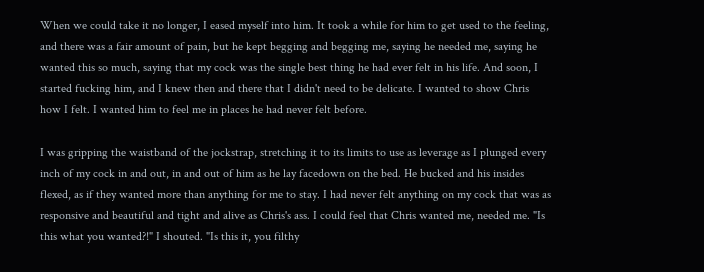When we could take it no longer, I eased myself into him. It took a while for him to get used to the feeling, and there was a fair amount of pain, but he kept begging and begging me, saying he needed me, saying he wanted this so much, saying that my cock was the single best thing he had ever felt in his life. And soon, I started fucking him, and I knew then and there that I didn't need to be delicate. I wanted to show Chris how I felt. I wanted him to feel me in places he had never felt before.

I was gripping the waistband of the jockstrap, stretching it to its limits to use as leverage as I plunged every inch of my cock in and out, in and out of him as he lay facedown on the bed. He bucked and his insides flexed, as if they wanted more than anything for me to stay. I had never felt anything on my cock that was as responsive and beautiful and tight and alive as Chris's ass. I could feel that Chris wanted me, needed me. "Is this what you wanted?!" I shouted. "Is this it, you filthy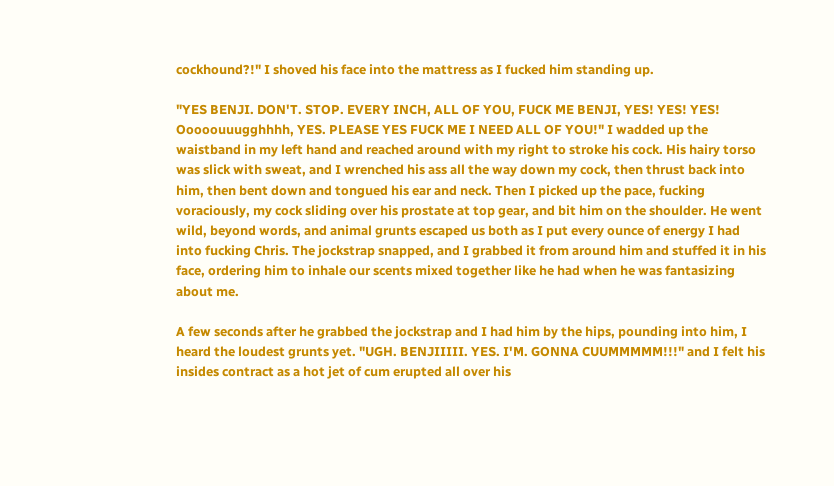cockhound?!" I shoved his face into the mattress as I fucked him standing up.

"YES BENJI. DON'T. STOP. EVERY INCH, ALL OF YOU, FUCK ME BENJI, YES! YES! YES! Ooooouuugghhhh, YES. PLEASE YES FUCK ME I NEED ALL OF YOU!" I wadded up the waistband in my left hand and reached around with my right to stroke his cock. His hairy torso was slick with sweat, and I wrenched his ass all the way down my cock, then thrust back into him, then bent down and tongued his ear and neck. Then I picked up the pace, fucking voraciously, my cock sliding over his prostate at top gear, and bit him on the shoulder. He went wild, beyond words, and animal grunts escaped us both as I put every ounce of energy I had into fucking Chris. The jockstrap snapped, and I grabbed it from around him and stuffed it in his face, ordering him to inhale our scents mixed together like he had when he was fantasizing about me.

A few seconds after he grabbed the jockstrap and I had him by the hips, pounding into him, I heard the loudest grunts yet. "UGH. BENJIIIII. YES. I'M. GONNA CUUMMMMM!!!" and I felt his insides contract as a hot jet of cum erupted all over his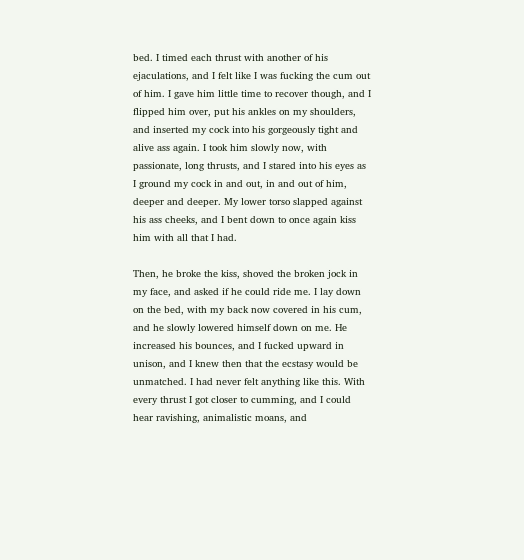bed. I timed each thrust with another of his ejaculations, and I felt like I was fucking the cum out of him. I gave him little time to recover though, and I flipped him over, put his ankles on my shoulders, and inserted my cock into his gorgeously tight and alive ass again. I took him slowly now, with passionate, long thrusts, and I stared into his eyes as I ground my cock in and out, in and out of him, deeper and deeper. My lower torso slapped against his ass cheeks, and I bent down to once again kiss him with all that I had.

Then, he broke the kiss, shoved the broken jock in my face, and asked if he could ride me. I lay down on the bed, with my back now covered in his cum, and he slowly lowered himself down on me. He increased his bounces, and I fucked upward in unison, and I knew then that the ecstasy would be unmatched. I had never felt anything like this. With every thrust I got closer to cumming, and I could hear ravishing, animalistic moans, and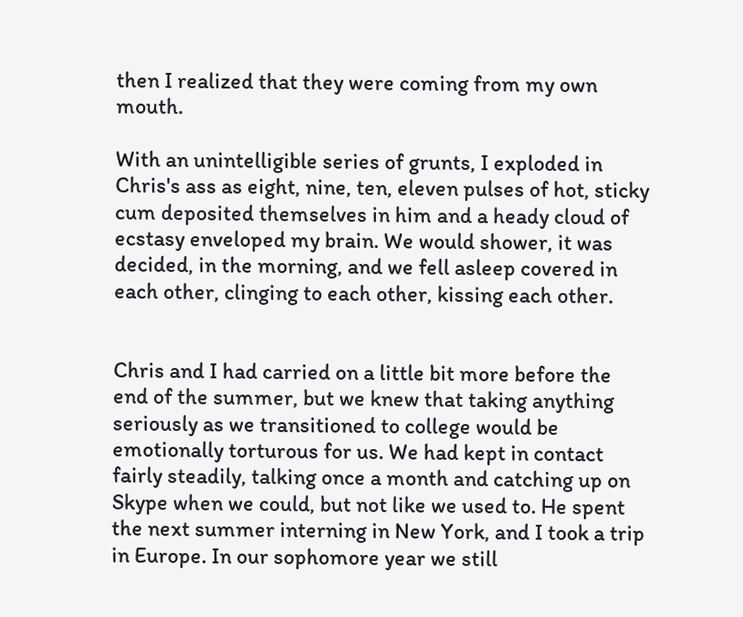then I realized that they were coming from my own mouth.

With an unintelligible series of grunts, I exploded in Chris's ass as eight, nine, ten, eleven pulses of hot, sticky cum deposited themselves in him and a heady cloud of ecstasy enveloped my brain. We would shower, it was decided, in the morning, and we fell asleep covered in each other, clinging to each other, kissing each other.


Chris and I had carried on a little bit more before the end of the summer, but we knew that taking anything seriously as we transitioned to college would be emotionally torturous for us. We had kept in contact fairly steadily, talking once a month and catching up on Skype when we could, but not like we used to. He spent the next summer interning in New York, and I took a trip in Europe. In our sophomore year we still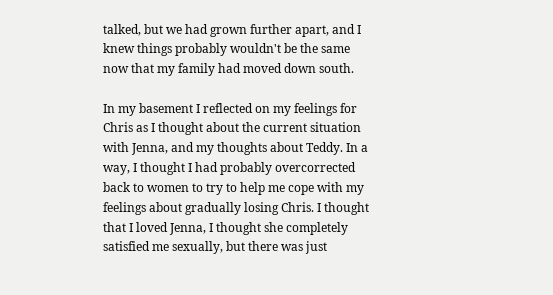talked, but we had grown further apart, and I knew things probably wouldn't be the same now that my family had moved down south.

In my basement I reflected on my feelings for Chris as I thought about the current situation with Jenna, and my thoughts about Teddy. In a way, I thought I had probably overcorrected back to women to try to help me cope with my feelings about gradually losing Chris. I thought that I loved Jenna, I thought she completely satisfied me sexually, but there was just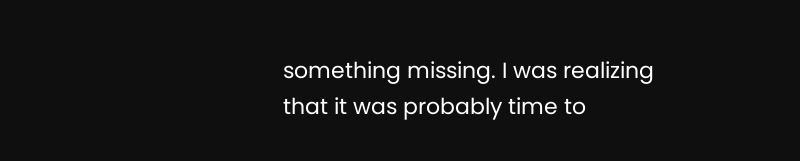something missing. I was realizing that it was probably time to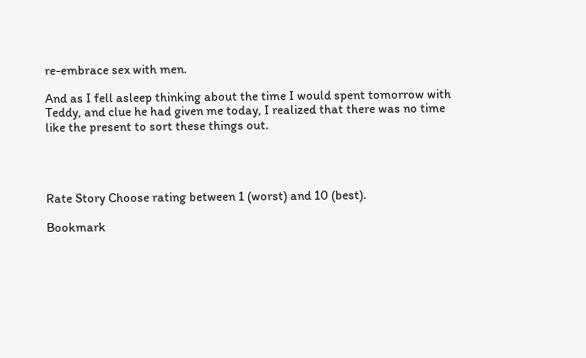re-embrace sex with men.

And as I fell asleep thinking about the time I would spent tomorrow with Teddy, and clue he had given me today, I realized that there was no time like the present to sort these things out.




Rate Story Choose rating between 1 (worst) and 10 (best).

Bookmark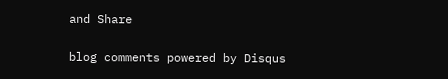and Share

blog comments powered by Disqus